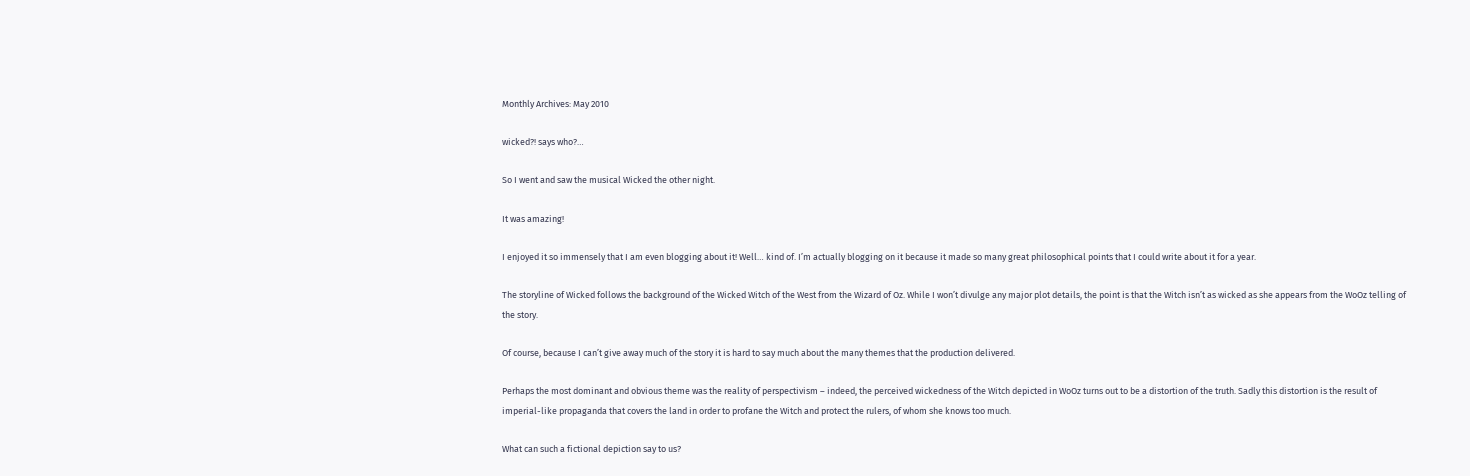Monthly Archives: May 2010

wicked?! says who?…

So I went and saw the musical Wicked the other night.

It was amazing!

I enjoyed it so immensely that I am even blogging about it! Well… kind of. I’m actually blogging on it because it made so many great philosophical points that I could write about it for a year.

The storyline of Wicked follows the background of the Wicked Witch of the West from the Wizard of Oz. While I won’t divulge any major plot details, the point is that the Witch isn’t as wicked as she appears from the WoOz telling of the story.

Of course, because I can’t give away much of the story it is hard to say much about the many themes that the production delivered.

Perhaps the most dominant and obvious theme was the reality of perspectivism – indeed, the perceived wickedness of the Witch depicted in WoOz turns out to be a distortion of the truth. Sadly this distortion is the result of imperial-like propaganda that covers the land in order to profane the Witch and protect the rulers, of whom she knows too much.

What can such a fictional depiction say to us?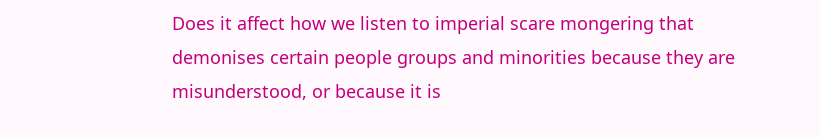Does it affect how we listen to imperial scare mongering that demonises certain people groups and minorities because they are misunderstood, or because it is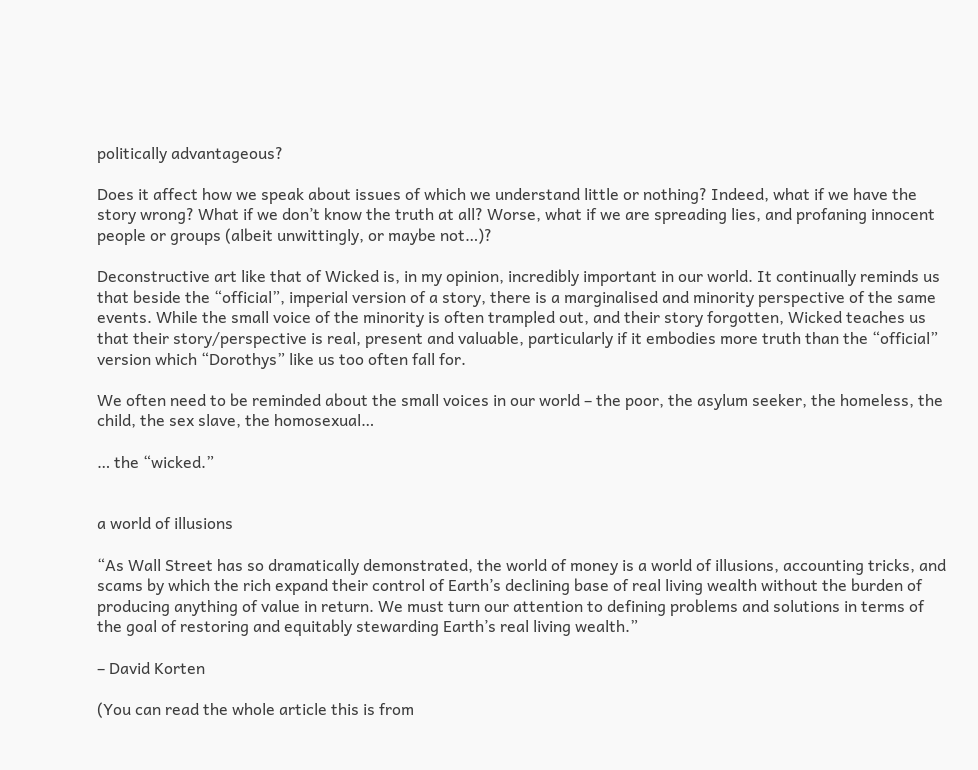politically advantageous?

Does it affect how we speak about issues of which we understand little or nothing? Indeed, what if we have the story wrong? What if we don’t know the truth at all? Worse, what if we are spreading lies, and profaning innocent people or groups (albeit unwittingly, or maybe not…)?

Deconstructive art like that of Wicked is, in my opinion, incredibly important in our world. It continually reminds us that beside the “official”, imperial version of a story, there is a marginalised and minority perspective of the same events. While the small voice of the minority is often trampled out, and their story forgotten, Wicked teaches us that their story/perspective is real, present and valuable, particularly if it embodies more truth than the “official” version which “Dorothys” like us too often fall for.

We often need to be reminded about the small voices in our world – the poor, the asylum seeker, the homeless, the child, the sex slave, the homosexual…

… the “wicked.”


a world of illusions

“As Wall Street has so dramatically demonstrated, the world of money is a world of illusions, accounting tricks, and scams by which the rich expand their control of Earth’s declining base of real living wealth without the burden of producing anything of value in return. We must turn our attention to defining problems and solutions in terms of the goal of restoring and equitably stewarding Earth’s real living wealth.”

– David Korten

(You can read the whole article this is from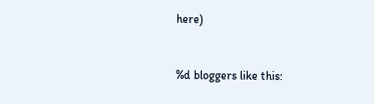here)


%d bloggers like this: